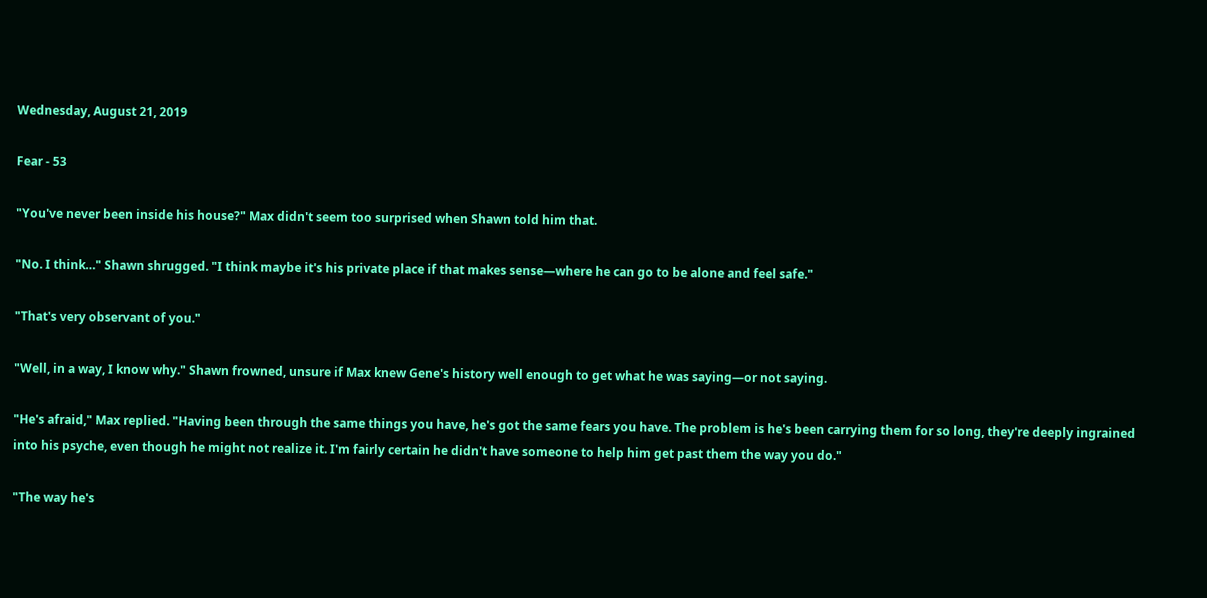Wednesday, August 21, 2019

Fear - 53

"You've never been inside his house?" Max didn't seem too surprised when Shawn told him that.

"No. I think…" Shawn shrugged. "I think maybe it's his private place if that makes sense—where he can go to be alone and feel safe."

"That's very observant of you."

"Well, in a way, I know why." Shawn frowned, unsure if Max knew Gene's history well enough to get what he was saying—or not saying.

"He's afraid," Max replied. "Having been through the same things you have, he's got the same fears you have. The problem is he's been carrying them for so long, they're deeply ingrained into his psyche, even though he might not realize it. I'm fairly certain he didn't have someone to help him get past them the way you do."

"The way he's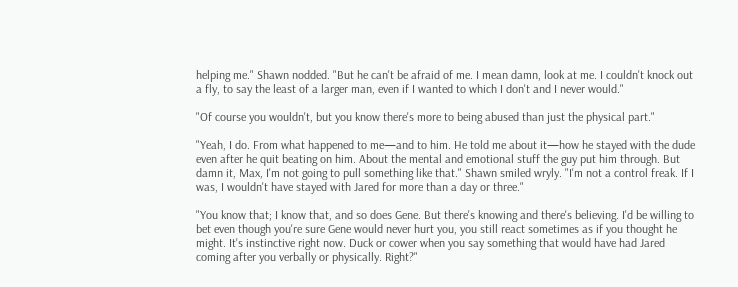helping me." Shawn nodded. "But he can't be afraid of me. I mean damn, look at me. I couldn't knock out a fly, to say the least of a larger man, even if I wanted to which I don't and I never would."

"Of course you wouldn't, but you know there's more to being abused than just the physical part."

"Yeah, I do. From what happened to me—and to him. He told me about it—how he stayed with the dude even after he quit beating on him. About the mental and emotional stuff the guy put him through. But damn it, Max, I'm not going to pull something like that." Shawn smiled wryly. "I'm not a control freak. If I was, I wouldn't have stayed with Jared for more than a day or three."

"You know that; I know that, and so does Gene. But there's knowing and there's believing. I'd be willing to bet even though you're sure Gene would never hurt you, you still react sometimes as if you thought he might. It's instinctive right now. Duck or cower when you say something that would have had Jared coming after you verbally or physically. Right?"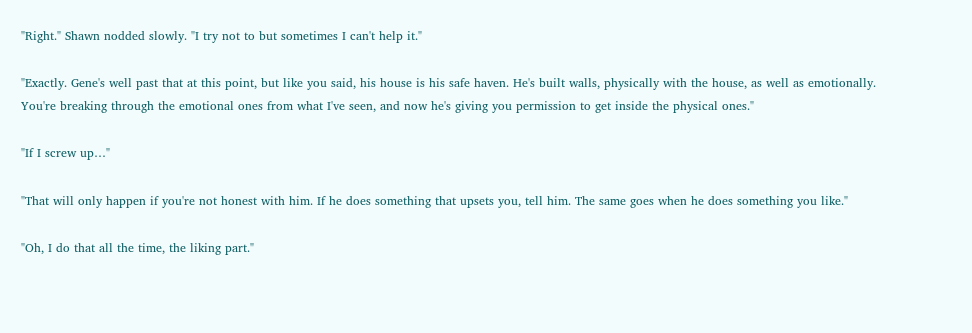"Right." Shawn nodded slowly. "I try not to but sometimes I can't help it."

"Exactly. Gene's well past that at this point, but like you said, his house is his safe haven. He's built walls, physically with the house, as well as emotionally. You're breaking through the emotional ones from what I've seen, and now he's giving you permission to get inside the physical ones."

"If I screw up…"

"That will only happen if you're not honest with him. If he does something that upsets you, tell him. The same goes when he does something you like."

"Oh, I do that all the time, the liking part."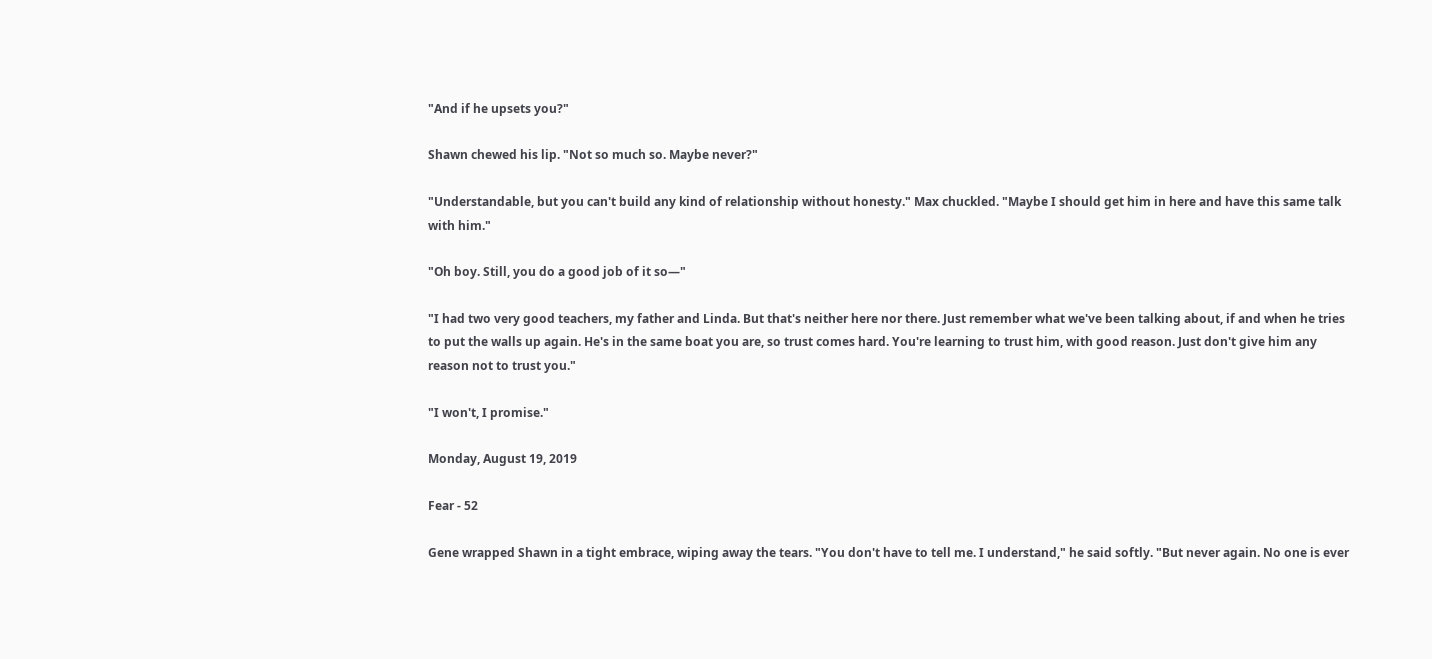"And if he upsets you?"

Shawn chewed his lip. "Not so much so. Maybe never?"

"Understandable, but you can't build any kind of relationship without honesty." Max chuckled. "Maybe I should get him in here and have this same talk with him."

"Oh boy. Still, you do a good job of it so—"

"I had two very good teachers, my father and Linda. But that's neither here nor there. Just remember what we've been talking about, if and when he tries to put the walls up again. He's in the same boat you are, so trust comes hard. You're learning to trust him, with good reason. Just don't give him any reason not to trust you."

"I won't, I promise."

Monday, August 19, 2019

Fear - 52

Gene wrapped Shawn in a tight embrace, wiping away the tears. "You don't have to tell me. I understand," he said softly. "But never again. No one is ever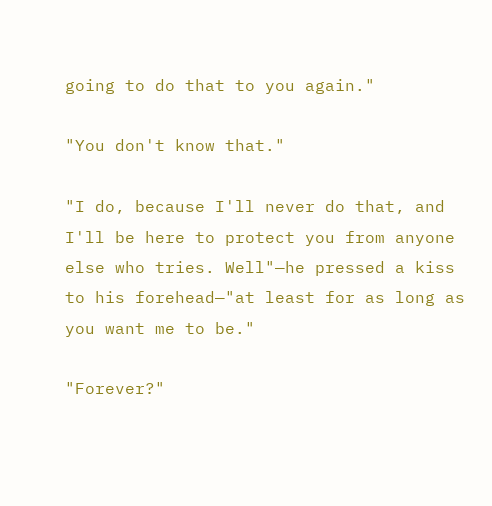going to do that to you again."

"You don't know that."

"I do, because I'll never do that, and I'll be here to protect you from anyone else who tries. Well"—he pressed a kiss to his forehead—"at least for as long as you want me to be."

"Forever?"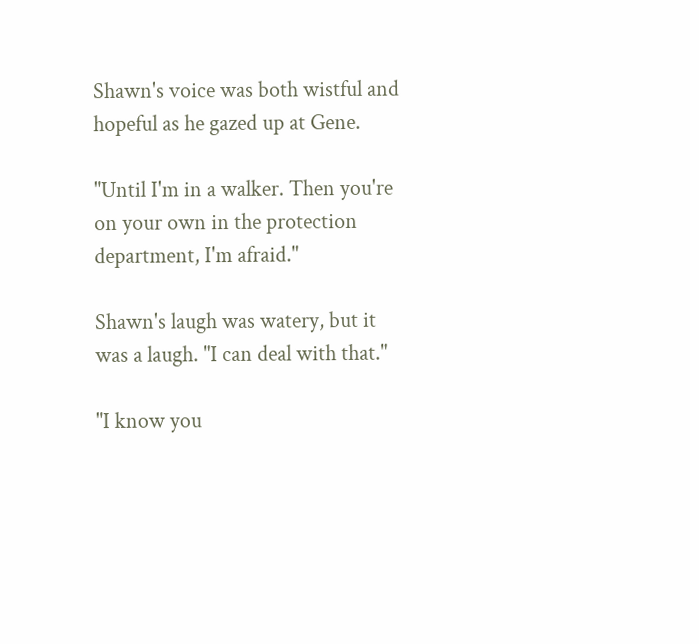Shawn's voice was both wistful and hopeful as he gazed up at Gene.

"Until I'm in a walker. Then you're on your own in the protection department, I'm afraid."

Shawn's laugh was watery, but it was a laugh. "I can deal with that."

"I know you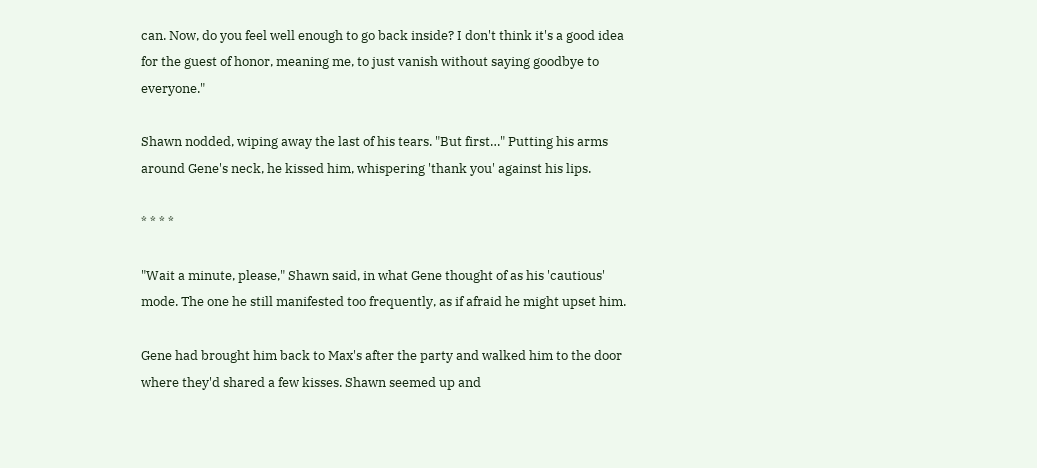can. Now, do you feel well enough to go back inside? I don't think it's a good idea for the guest of honor, meaning me, to just vanish without saying goodbye to everyone."

Shawn nodded, wiping away the last of his tears. "But first…" Putting his arms around Gene's neck, he kissed him, whispering 'thank you' against his lips.

* * * *

"Wait a minute, please," Shawn said, in what Gene thought of as his 'cautious' mode. The one he still manifested too frequently, as if afraid he might upset him.

Gene had brought him back to Max's after the party and walked him to the door where they'd shared a few kisses. Shawn seemed up and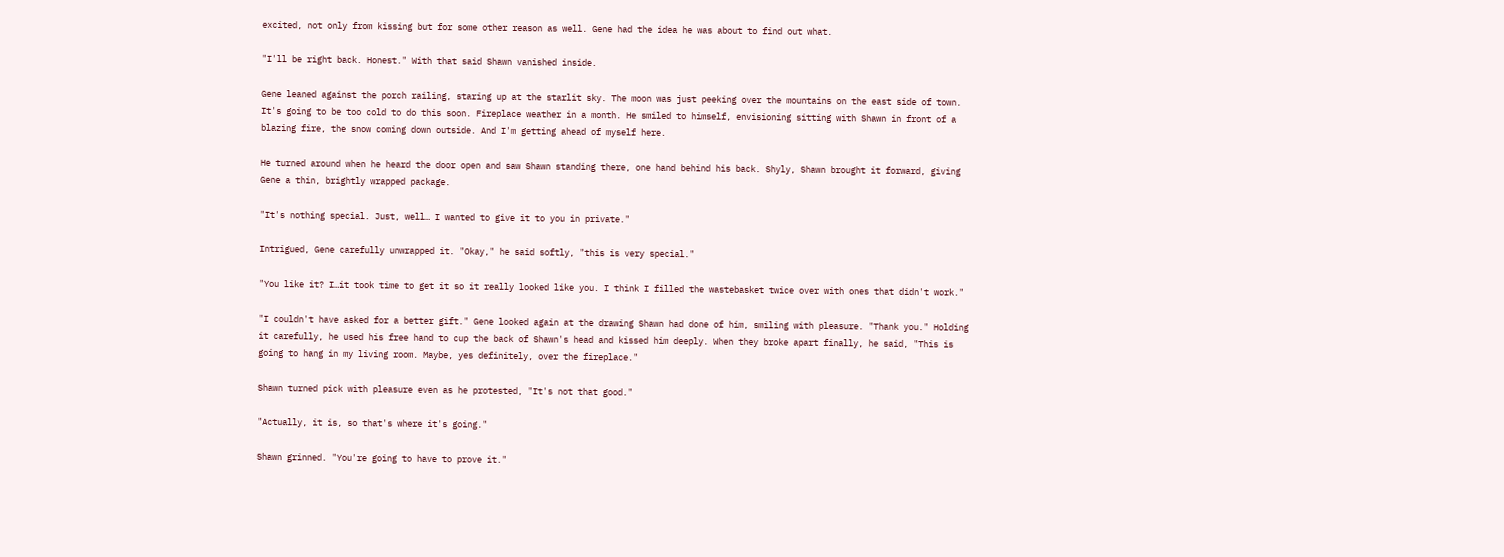excited, not only from kissing but for some other reason as well. Gene had the idea he was about to find out what.

"I'll be right back. Honest." With that said Shawn vanished inside.

Gene leaned against the porch railing, staring up at the starlit sky. The moon was just peeking over the mountains on the east side of town. It's going to be too cold to do this soon. Fireplace weather in a month. He smiled to himself, envisioning sitting with Shawn in front of a blazing fire, the snow coming down outside. And I'm getting ahead of myself here.

He turned around when he heard the door open and saw Shawn standing there, one hand behind his back. Shyly, Shawn brought it forward, giving Gene a thin, brightly wrapped package.

"It's nothing special. Just, well… I wanted to give it to you in private."

Intrigued, Gene carefully unwrapped it. "Okay," he said softly, "this is very special."

"You like it? I…it took time to get it so it really looked like you. I think I filled the wastebasket twice over with ones that didn't work."

"I couldn't have asked for a better gift." Gene looked again at the drawing Shawn had done of him, smiling with pleasure. "Thank you." Holding it carefully, he used his free hand to cup the back of Shawn's head and kissed him deeply. When they broke apart finally, he said, "This is going to hang in my living room. Maybe, yes definitely, over the fireplace."

Shawn turned pick with pleasure even as he protested, "It's not that good."

"Actually, it is, so that's where it's going."

Shawn grinned. "You're going to have to prove it."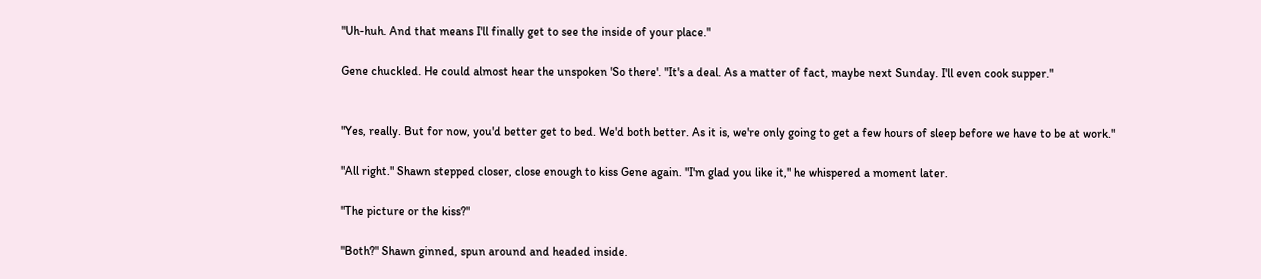"Uh-huh. And that means I'll finally get to see the inside of your place."

Gene chuckled. He could almost hear the unspoken 'So there'. "It's a deal. As a matter of fact, maybe next Sunday. I'll even cook supper."


"Yes, really. But for now, you'd better get to bed. We'd both better. As it is, we're only going to get a few hours of sleep before we have to be at work."

"All right." Shawn stepped closer, close enough to kiss Gene again. "I'm glad you like it," he whispered a moment later.

"The picture or the kiss?"

"Both?" Shawn ginned, spun around and headed inside.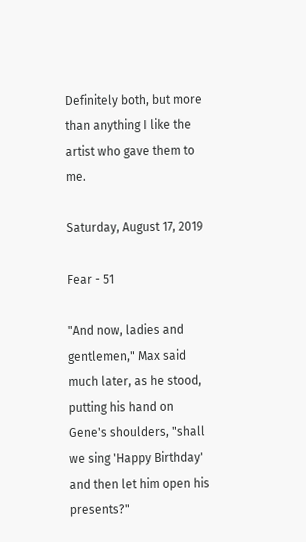Definitely both, but more than anything I like the artist who gave them to me.

Saturday, August 17, 2019

Fear - 51

"And now, ladies and gentlemen," Max said much later, as he stood, putting his hand on Gene's shoulders, "shall we sing 'Happy Birthday' and then let him open his presents?"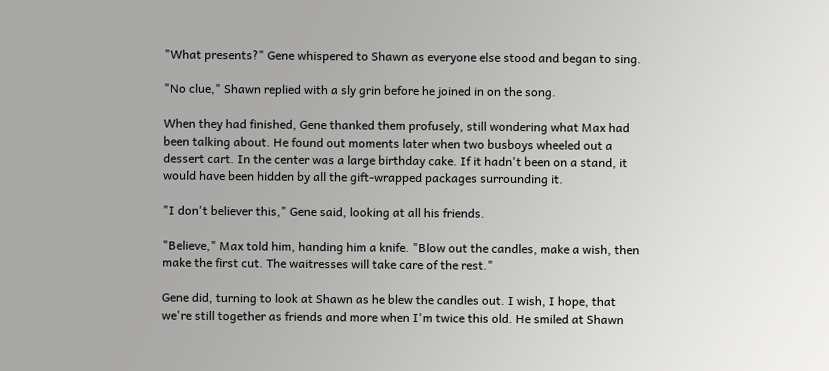"What presents?" Gene whispered to Shawn as everyone else stood and began to sing.

"No clue," Shawn replied with a sly grin before he joined in on the song.

When they had finished, Gene thanked them profusely, still wondering what Max had been talking about. He found out moments later when two busboys wheeled out a dessert cart. In the center was a large birthday cake. If it hadn't been on a stand, it would have been hidden by all the gift-wrapped packages surrounding it.

"I don't believer this," Gene said, looking at all his friends.

"Believe," Max told him, handing him a knife. "Blow out the candles, make a wish, then make the first cut. The waitresses will take care of the rest."

Gene did, turning to look at Shawn as he blew the candles out. I wish, I hope, that we're still together as friends and more when I'm twice this old. He smiled at Shawn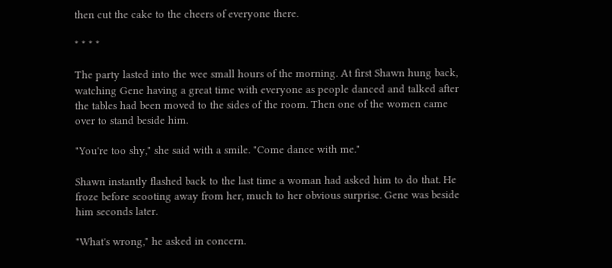then cut the cake to the cheers of everyone there.

* * * *

The party lasted into the wee small hours of the morning. At first Shawn hung back, watching Gene having a great time with everyone as people danced and talked after the tables had been moved to the sides of the room. Then one of the women came over to stand beside him.

"You're too shy," she said with a smile. "Come dance with me."

Shawn instantly flashed back to the last time a woman had asked him to do that. He froze before scooting away from her, much to her obvious surprise. Gene was beside him seconds later.

"What's wrong," he asked in concern.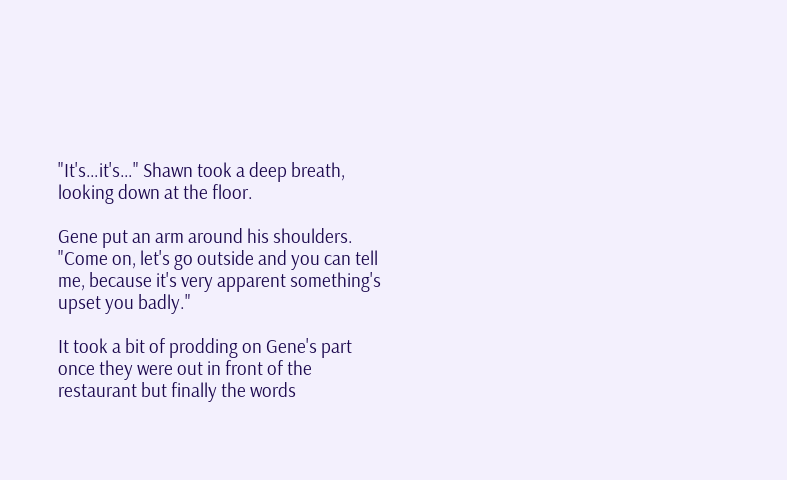"It's…it's…" Shawn took a deep breath, looking down at the floor.

Gene put an arm around his shoulders. "Come on, let's go outside and you can tell me, because it's very apparent something's upset you badly."

It took a bit of prodding on Gene's part once they were out in front of the restaurant but finally the words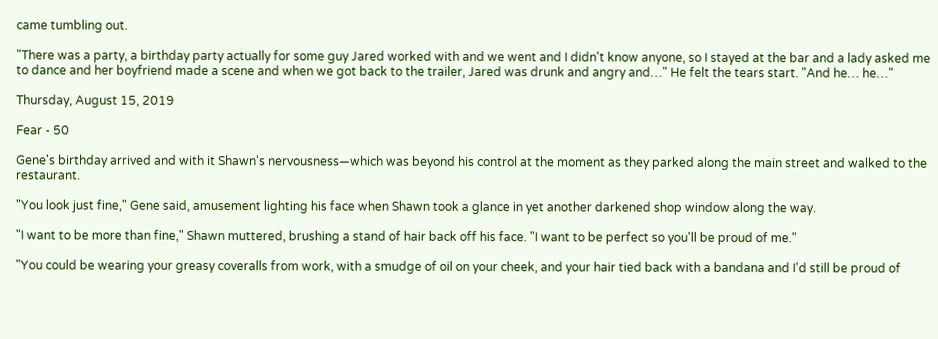came tumbling out.

"There was a party, a birthday party actually for some guy Jared worked with and we went and I didn't know anyone, so I stayed at the bar and a lady asked me to dance and her boyfriend made a scene and when we got back to the trailer, Jared was drunk and angry and…" He felt the tears start. "And he… he…"

Thursday, August 15, 2019

Fear - 50

Gene's birthday arrived and with it Shawn's nervousness—which was beyond his control at the moment as they parked along the main street and walked to the restaurant.

"You look just fine," Gene said, amusement lighting his face when Shawn took a glance in yet another darkened shop window along the way.

"I want to be more than fine," Shawn muttered, brushing a stand of hair back off his face. "I want to be perfect so you'll be proud of me."

"You could be wearing your greasy coveralls from work, with a smudge of oil on your cheek, and your hair tied back with a bandana and I'd still be proud of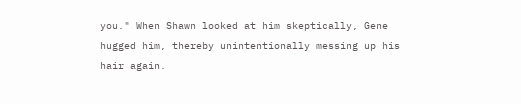you." When Shawn looked at him skeptically, Gene hugged him, thereby unintentionally messing up his hair again.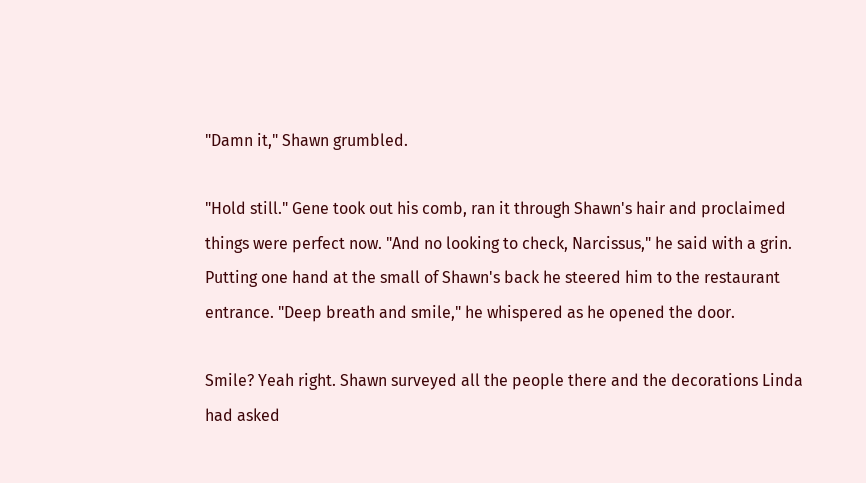"Damn it," Shawn grumbled.

"Hold still." Gene took out his comb, ran it through Shawn's hair and proclaimed things were perfect now. "And no looking to check, Narcissus," he said with a grin. Putting one hand at the small of Shawn's back he steered him to the restaurant entrance. "Deep breath and smile," he whispered as he opened the door.

Smile? Yeah right. Shawn surveyed all the people there and the decorations Linda had asked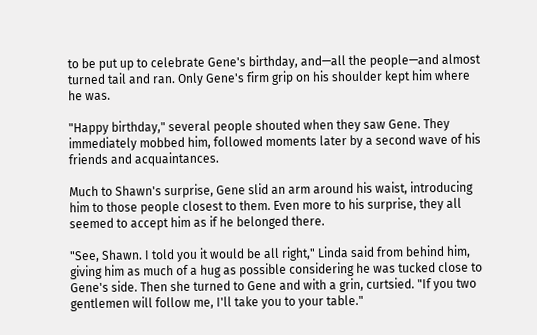to be put up to celebrate Gene's birthday, and—all the people—and almost turned tail and ran. Only Gene's firm grip on his shoulder kept him where he was.

"Happy birthday," several people shouted when they saw Gene. They immediately mobbed him, followed moments later by a second wave of his friends and acquaintances.

Much to Shawn's surprise, Gene slid an arm around his waist, introducing him to those people closest to them. Even more to his surprise, they all seemed to accept him as if he belonged there.

"See, Shawn. I told you it would be all right," Linda said from behind him, giving him as much of a hug as possible considering he was tucked close to Gene's side. Then she turned to Gene and with a grin, curtsied. "If you two gentlemen will follow me, I'll take you to your table."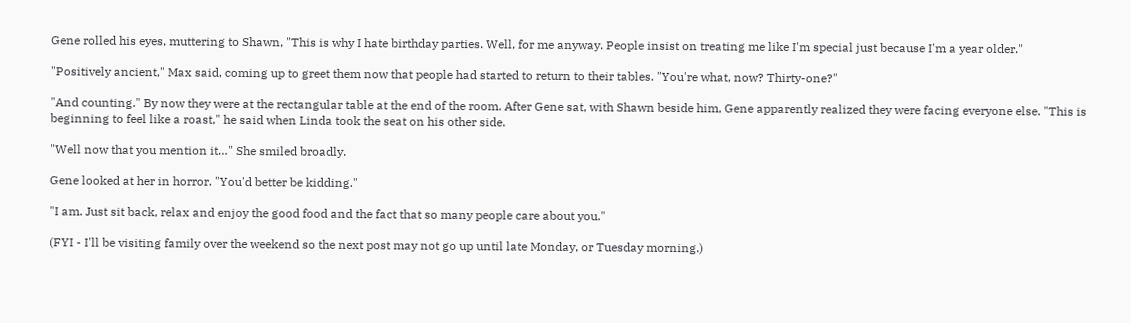Gene rolled his eyes, muttering to Shawn, "This is why I hate birthday parties. Well, for me anyway. People insist on treating me like I'm special just because I'm a year older."

"Positively ancient," Max said, coming up to greet them now that people had started to return to their tables. "You're what, now? Thirty-one?"

"And counting." By now they were at the rectangular table at the end of the room. After Gene sat, with Shawn beside him, Gene apparently realized they were facing everyone else. "This is beginning to feel like a roast," he said when Linda took the seat on his other side.

"Well now that you mention it…" She smiled broadly.

Gene looked at her in horror. "You'd better be kidding."

"I am. Just sit back, relax and enjoy the good food and the fact that so many people care about you."

(FYI - I'll be visiting family over the weekend so the next post may not go up until late Monday, or Tuesday morning.)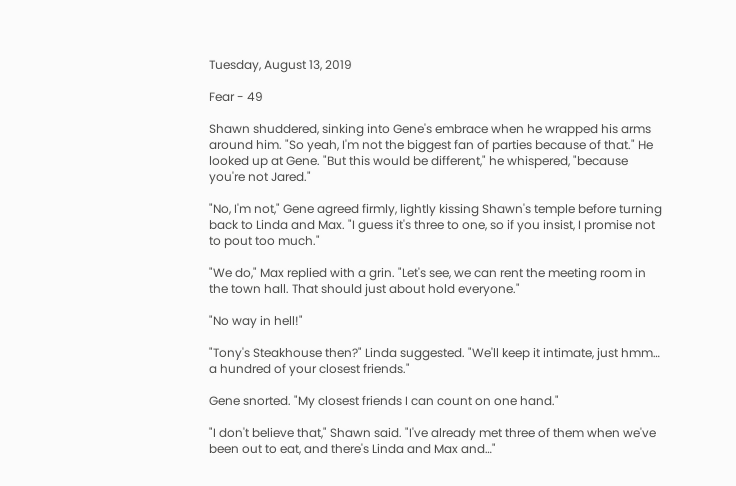Tuesday, August 13, 2019

Fear - 49

Shawn shuddered, sinking into Gene's embrace when he wrapped his arms around him. "So yeah, I'm not the biggest fan of parties because of that." He looked up at Gene. "But this would be different," he whispered, "because you're not Jared."

"No, I'm not," Gene agreed firmly, lightly kissing Shawn's temple before turning back to Linda and Max. "I guess it's three to one, so if you insist, I promise not to pout too much."

"We do," Max replied with a grin. "Let's see, we can rent the meeting room in the town hall. That should just about hold everyone."

"No way in hell!"

"Tony's Steakhouse then?" Linda suggested. "We'll keep it intimate, just hmm… a hundred of your closest friends."

Gene snorted. "My closest friends I can count on one hand."

"I don't believe that," Shawn said. "I've already met three of them when we've been out to eat, and there's Linda and Max and…"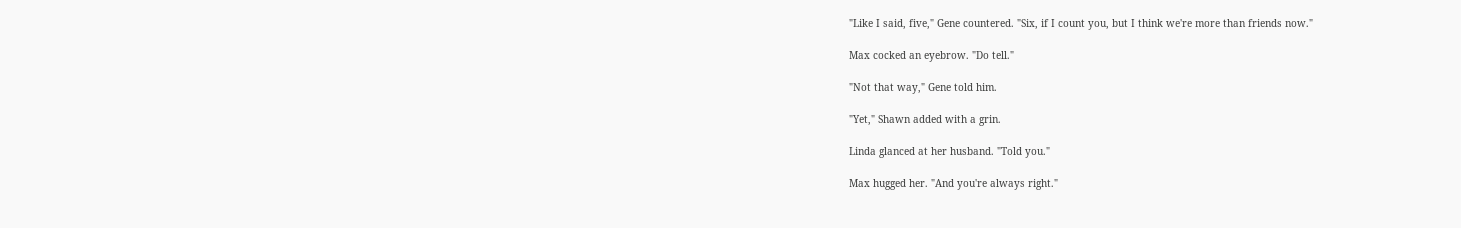"Like I said, five," Gene countered. "Six, if I count you, but I think we're more than friends now."

Max cocked an eyebrow. "Do tell."

"Not that way," Gene told him.

"Yet," Shawn added with a grin.

Linda glanced at her husband. "Told you."

Max hugged her. "And you're always right."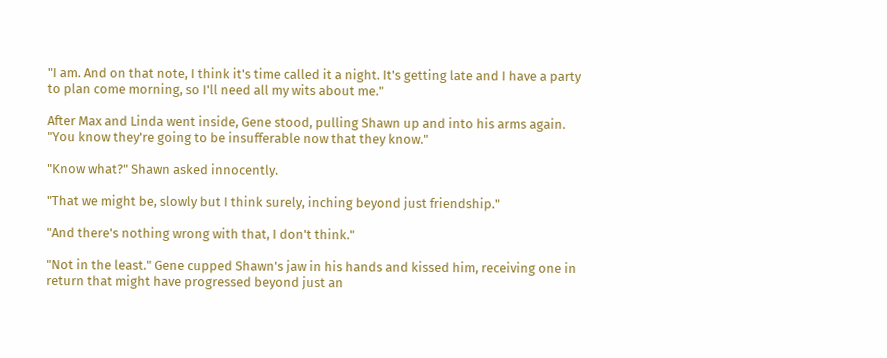"I am. And on that note, I think it's time called it a night. It's getting late and I have a party to plan come morning, so I'll need all my wits about me."

After Max and Linda went inside, Gene stood, pulling Shawn up and into his arms again. "You know they're going to be insufferable now that they know."

"Know what?" Shawn asked innocently.

"That we might be, slowly but I think surely, inching beyond just friendship."

"And there's nothing wrong with that, I don't think."

"Not in the least." Gene cupped Shawn's jaw in his hands and kissed him, receiving one in return that might have progressed beyond just an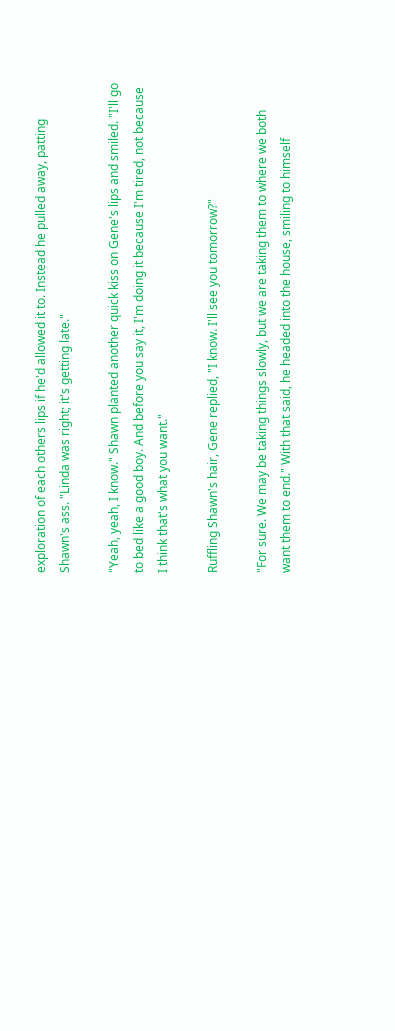exploration of each others lips if he'd allowed it to. Instead he pulled away, patting Shawn's ass. "Linda was right; it's getting late."

"Yeah, yeah, I know." Shawn planted another quick kiss on Gene's lips and smiled. "I'll go to bed like a good boy. And before you say it, I'm doing it because I'm tired, not because I think that's what you want."

Ruffling Shawn's hair, Gene replied, "I know. I'll see you tomorrow?"

"For sure. We may be taking things slowly, but we are taking them to where we both want them to end." With that said, he headed into the house, smiling to himself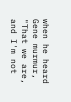when he heard Gene murmur, "That we are, and I'm not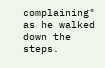complaining" as he walked down the steps.